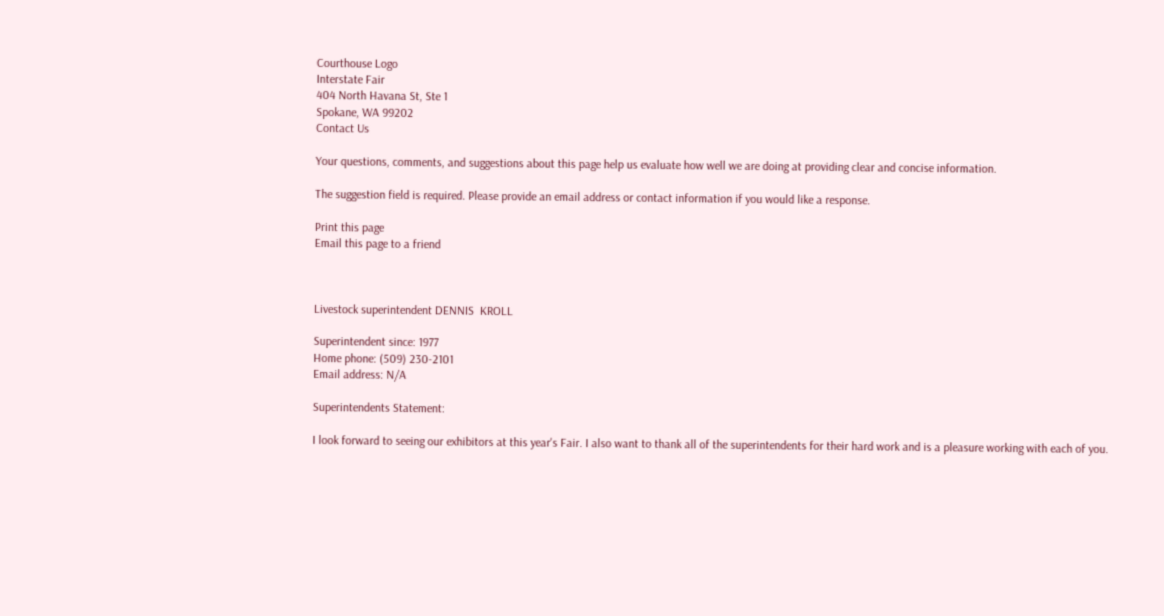Courthouse Logo
Interstate Fair
404 North Havana St, Ste 1
Spokane, WA 99202
Contact Us

Your questions, comments, and suggestions about this page help us evaluate how well we are doing at providing clear and concise information.

The suggestion field is required. Please provide an email address or contact information if you would like a response.

Print this page
Email this page to a friend



Livestock superintendent DENNIS  KROLL

Superintendent since: 1977
Home phone: (509) 230-2101
Email address: N/A

Superintendents Statement:

I look forward to seeing our exhibitors at this year's Fair. I also want to thank all of the superintendents for their hard work and is a pleasure working with each of you.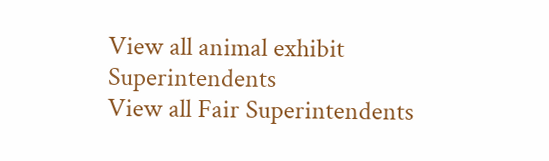View all animal exhibit Superintendents
View all Fair Superintendents